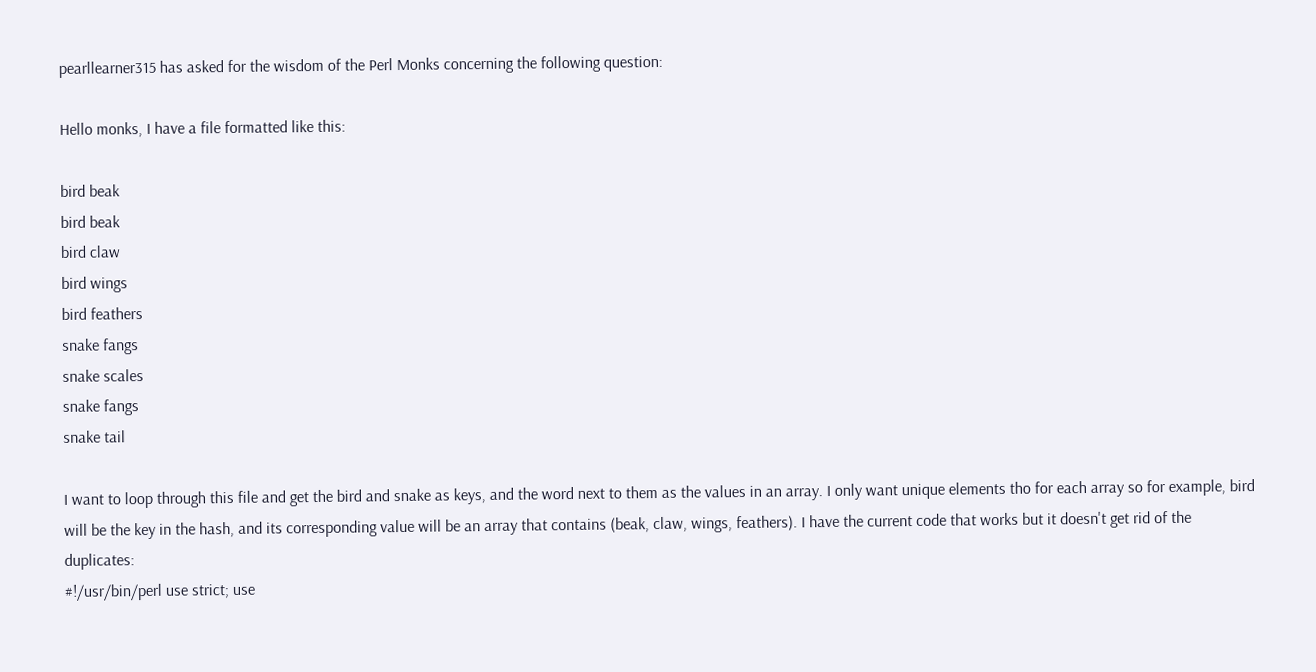pearllearner315 has asked for the wisdom of the Perl Monks concerning the following question:

Hello monks, I have a file formatted like this:

bird beak
bird beak
bird claw
bird wings
bird feathers
snake fangs
snake scales
snake fangs
snake tail

I want to loop through this file and get the bird and snake as keys, and the word next to them as the values in an array. I only want unique elements tho for each array so for example, bird will be the key in the hash, and its corresponding value will be an array that contains (beak, claw, wings, feathers). I have the current code that works but it doesn't get rid of the duplicates:
#!/usr/bin/perl use strict; use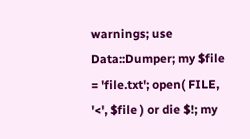warnings; use Data::Dumper; my $file = 'file.txt'; open( FILE, '<', $file ) or die $!; my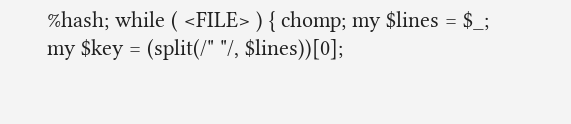%hash; while ( <FILE> ) { chomp; my $lines = $_; my $key = (split(/" "/, $lines))[0];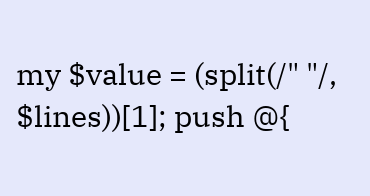my $value = (split(/" "/, $lines))[1]; push @{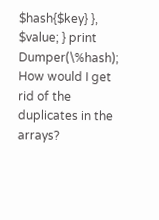$hash{$key} }, $value; } print Dumper(\%hash);
How would I get rid of the duplicates in the arrays?